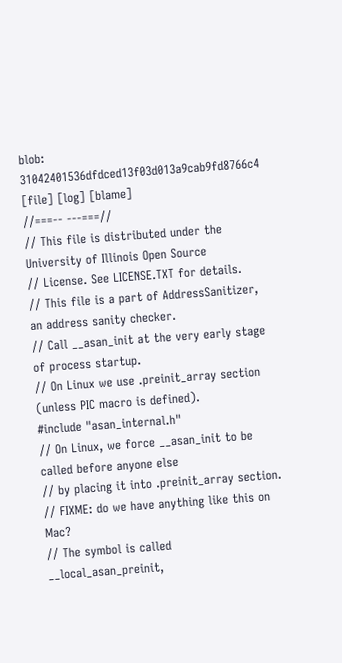blob: 31042401536dfdced13f03d013a9cab9fd8766c4 [file] [log] [blame]
//===-- ---===//
// This file is distributed under the University of Illinois Open Source
// License. See LICENSE.TXT for details.
// This file is a part of AddressSanitizer, an address sanity checker.
// Call __asan_init at the very early stage of process startup.
// On Linux we use .preinit_array section (unless PIC macro is defined).
#include "asan_internal.h"
// On Linux, we force __asan_init to be called before anyone else
// by placing it into .preinit_array section.
// FIXME: do we have anything like this on Mac?
// The symbol is called __local_asan_preinit,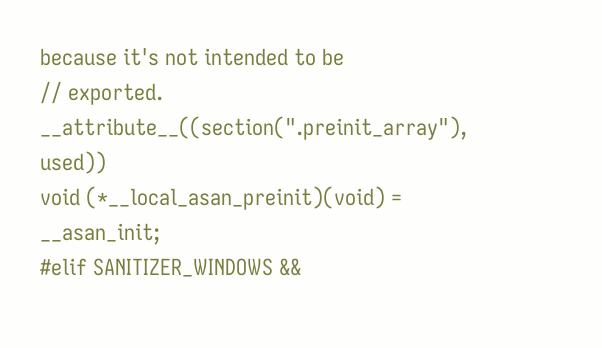because it's not intended to be
// exported.
__attribute__((section(".preinit_array"), used))
void (*__local_asan_preinit)(void) = __asan_init;
#elif SANITIZER_WINDOWS &&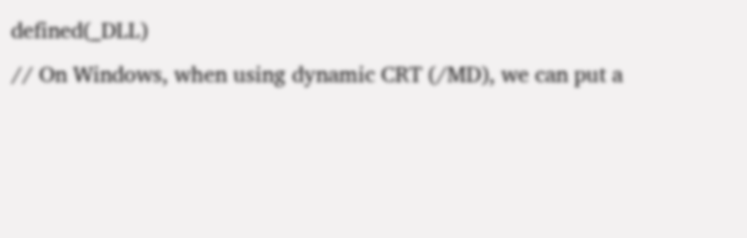defined(_DLL)
// On Windows, when using dynamic CRT (/MD), we can put a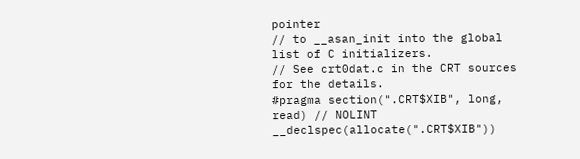pointer
// to __asan_init into the global list of C initializers.
// See crt0dat.c in the CRT sources for the details.
#pragma section(".CRT$XIB", long, read) // NOLINT
__declspec(allocate(".CRT$XIB"))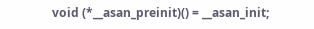void (*__asan_preinit)() = __asan_init;